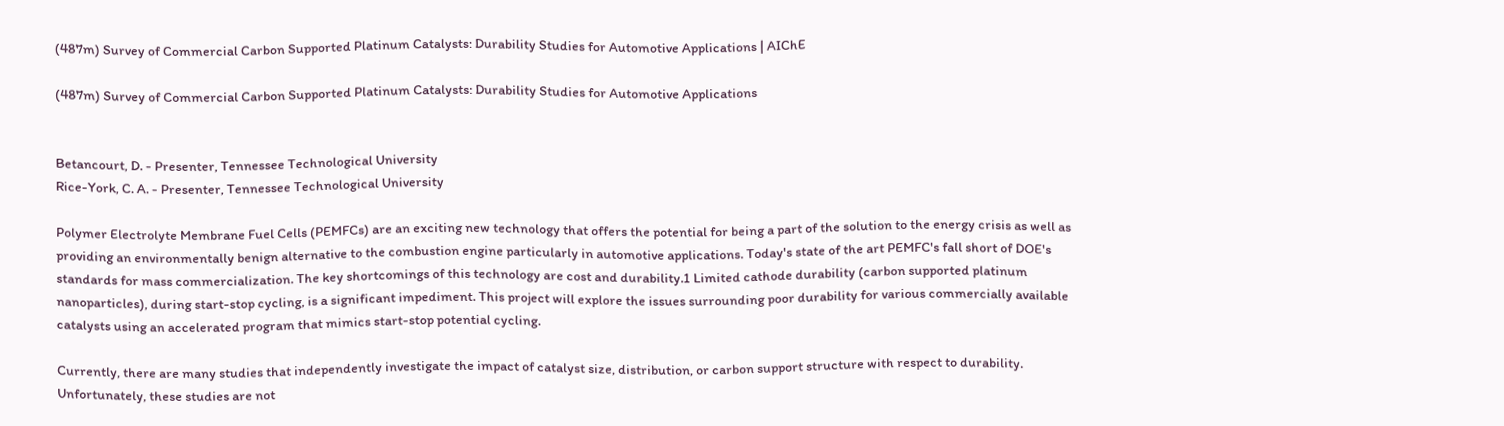(487m) Survey of Commercial Carbon Supported Platinum Catalysts: Durability Studies for Automotive Applications | AIChE

(487m) Survey of Commercial Carbon Supported Platinum Catalysts: Durability Studies for Automotive Applications


Betancourt, D. - Presenter, Tennessee Technological University
Rice-York, C. A. - Presenter, Tennessee Technological University

Polymer Electrolyte Membrane Fuel Cells (PEMFCs) are an exciting new technology that offers the potential for being a part of the solution to the energy crisis as well as providing an environmentally benign alternative to the combustion engine particularly in automotive applications. Today's state of the art PEMFC's fall short of DOE's standards for mass commercialization. The key shortcomings of this technology are cost and durability.1 Limited cathode durability (carbon supported platinum nanoparticles), during start-stop cycling, is a significant impediment. This project will explore the issues surrounding poor durability for various commercially available catalysts using an accelerated program that mimics start-stop potential cycling.

Currently, there are many studies that independently investigate the impact of catalyst size, distribution, or carbon support structure with respect to durability. Unfortunately, these studies are not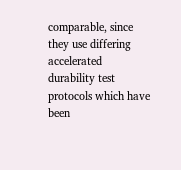comparable, since they use differing accelerated durability test protocols which have been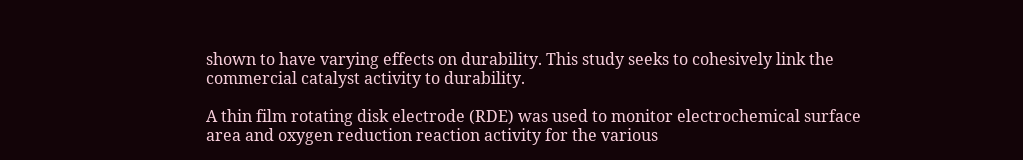shown to have varying effects on durability. This study seeks to cohesively link the commercial catalyst activity to durability.

A thin film rotating disk electrode (RDE) was used to monitor electrochemical surface area and oxygen reduction reaction activity for the various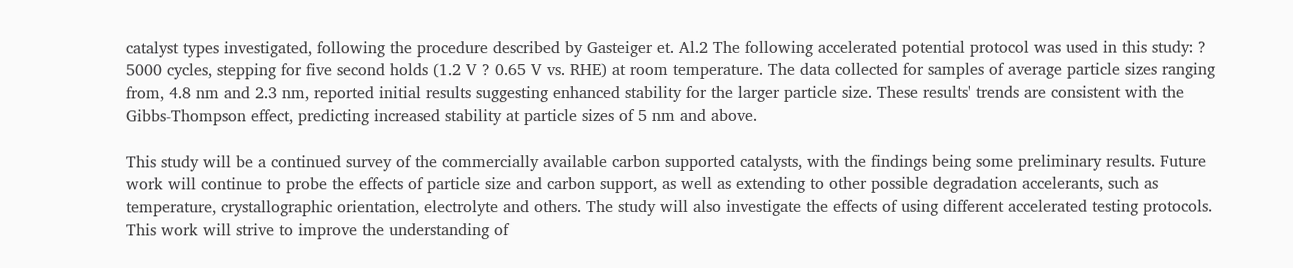catalyst types investigated, following the procedure described by Gasteiger et. Al.2 The following accelerated potential protocol was used in this study: ? 5000 cycles, stepping for five second holds (1.2 V ? 0.65 V vs. RHE) at room temperature. The data collected for samples of average particle sizes ranging from, 4.8 nm and 2.3 nm, reported initial results suggesting enhanced stability for the larger particle size. These results' trends are consistent with the Gibbs-Thompson effect, predicting increased stability at particle sizes of 5 nm and above.

This study will be a continued survey of the commercially available carbon supported catalysts, with the findings being some preliminary results. Future work will continue to probe the effects of particle size and carbon support, as well as extending to other possible degradation accelerants, such as temperature, crystallographic orientation, electrolyte and others. The study will also investigate the effects of using different accelerated testing protocols. This work will strive to improve the understanding of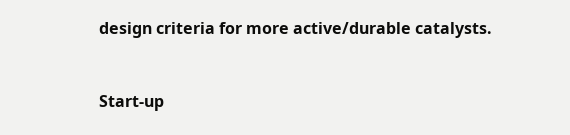design criteria for more active/durable catalysts.


Start-up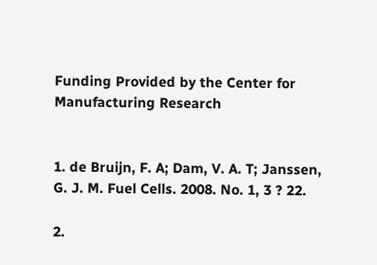Funding Provided by the Center for Manufacturing Research


1. de Bruijn, F. A; Dam, V. A. T; Janssen, G. J. M. Fuel Cells. 2008. No. 1, 3 ? 22.

2.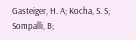Gasteiger, H. A; Kocha, S. S; Sompalli, B;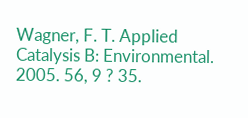Wagner, F. T. Applied Catalysis B: Environmental. 2005. 56, 9 ? 35.